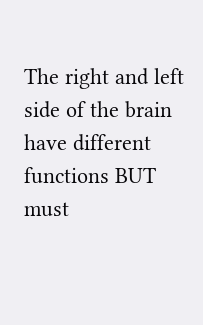The right and left side of the brain have different functions BUT must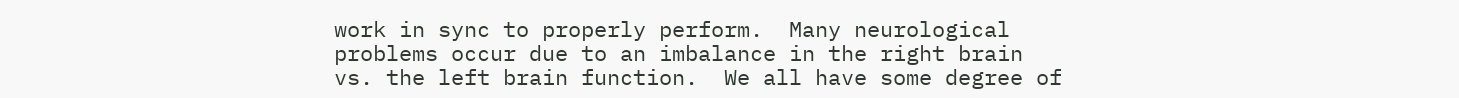work in sync to properly perform.  Many neurological problems occur due to an imbalance in the right brain vs. the left brain function.  We all have some degree of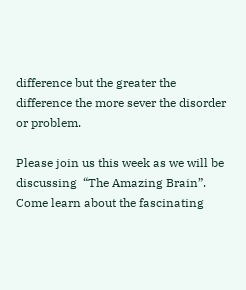difference but the greater the difference the more sever the disorder or problem.

Please join us this week as we will be discussing  “The Amazing Brain”.  Come learn about the fascinating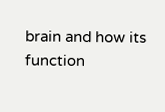brain and how its function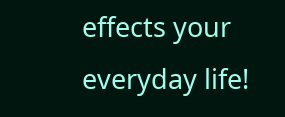effects your everyday life!